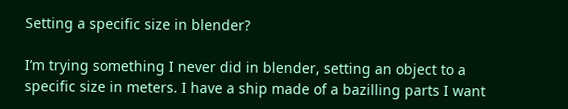Setting a specific size in blender?

I’m trying something I never did in blender, setting an object to a specific size in meters. I have a ship made of a bazilling parts I want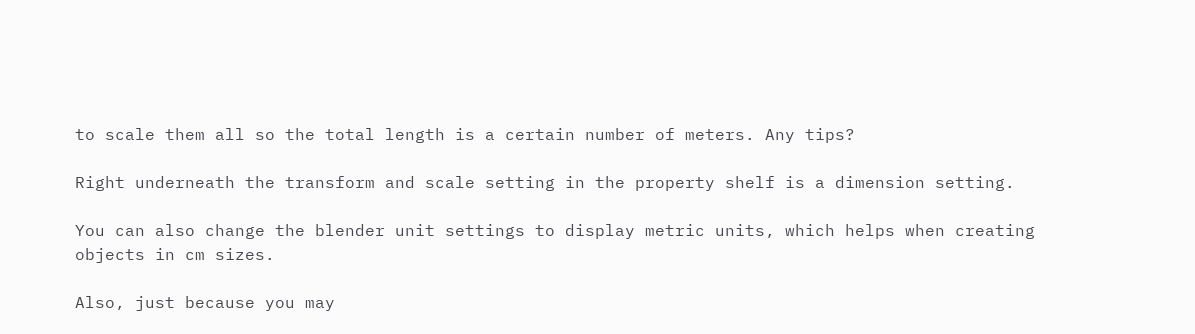to scale them all so the total length is a certain number of meters. Any tips?

Right underneath the transform and scale setting in the property shelf is a dimension setting.

You can also change the blender unit settings to display metric units, which helps when creating objects in cm sizes.

Also, just because you may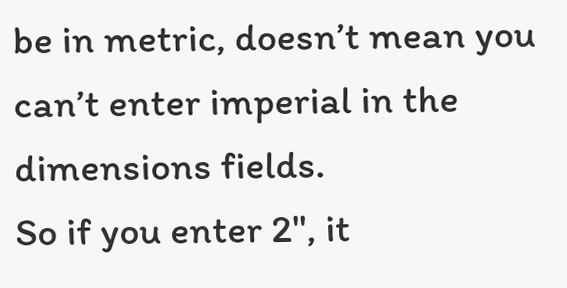be in metric, doesn’t mean you can’t enter imperial in the dimensions fields.
So if you enter 2", it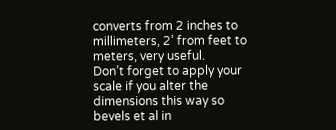converts from 2 inches to millimeters, 2’ from feet to meters, very useful.
Don’t forget to apply your scale if you alter the dimensions this way so bevels et al in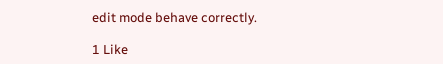edit mode behave correctly.

1 Like